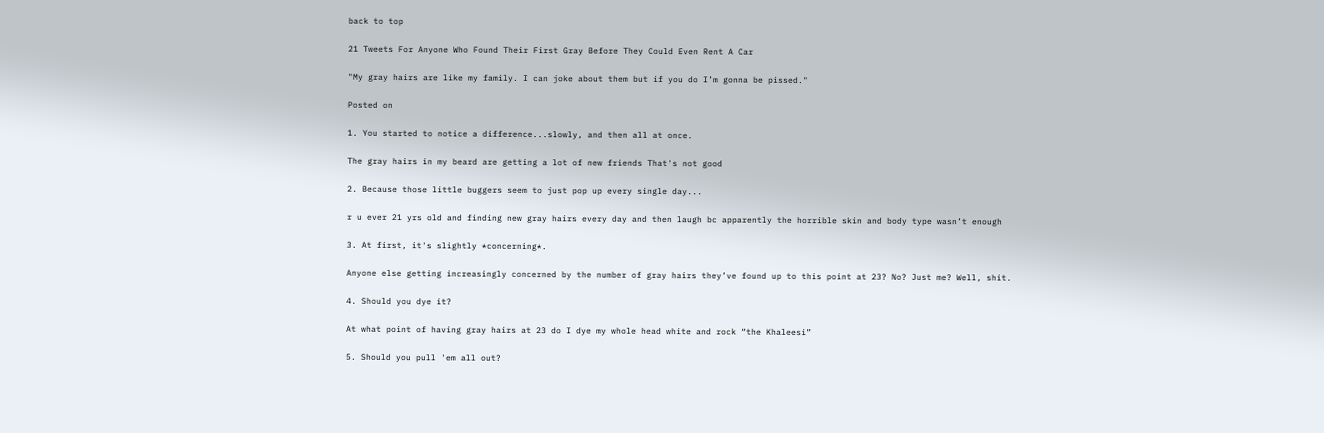back to top

21 Tweets For Anyone Who Found Their First Gray Before They Could Even Rent A Car

"My gray hairs are like my family. I can joke about them but if you do I’m gonna be pissed."

Posted on

1. You started to notice a difference...slowly, and then all at once.

The gray hairs in my beard are getting a lot of new friends That's not good

2. Because those little buggers seem to just pop up every single day...

r u ever 21 yrs old and finding new gray hairs every day and then laugh bc apparently the horrible skin and body type wasn’t enough

3. At first, it's slightly *concerning*.

Anyone else getting increasingly concerned by the number of gray hairs they’ve found up to this point at 23? No? Just me? Well, shit.

4. Should you dye it?

At what point of having gray hairs at 23 do I dye my whole head white and rock “the Khaleesi”

5. Should you pull 'em all out?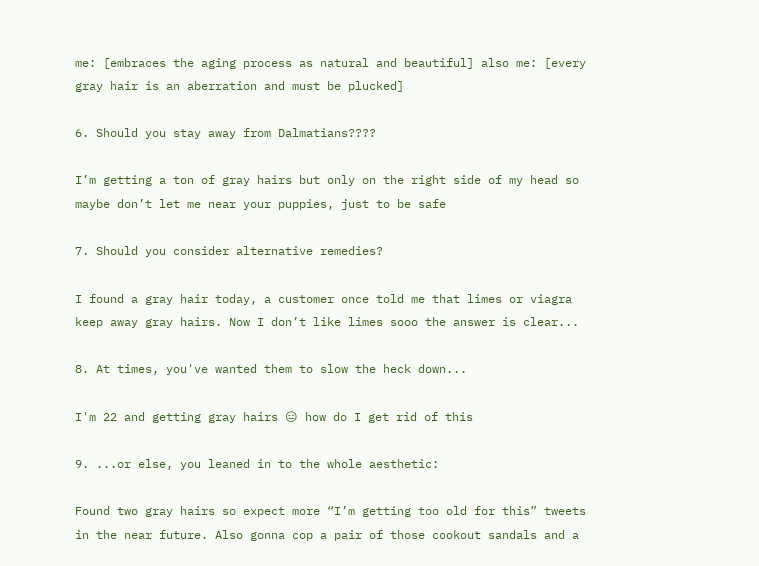me: [embraces the aging process as natural and beautiful] also me: [every gray hair is an aberration and must be plucked]

6. Should you stay away from Dalmatians????

I’m getting a ton of gray hairs but only on the right side of my head so maybe don’t let me near your puppies, just to be safe

7. Should you consider alternative remedies?

I found a gray hair today, a customer once told me that limes or viagra keep away gray hairs. Now I don’t like limes sooo the answer is clear...

8. At times, you've wanted them to slow the heck down...

I'm 22 and getting gray hairs 😑 how do I get rid of this

9. ...or else, you leaned in to the whole aesthetic:

Found two gray hairs so expect more “I’m getting too old for this” tweets in the near future. Also gonna cop a pair of those cookout sandals and a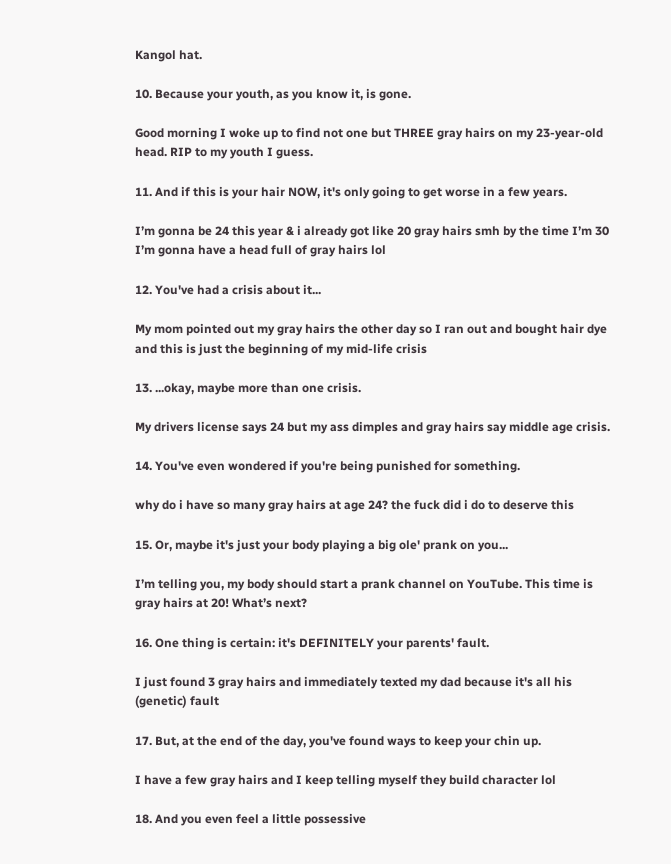Kangol hat.

10. Because your youth, as you know it, is gone.

Good morning I woke up to find not one but THREE gray hairs on my 23-year-old head. RIP to my youth I guess.

11. And if this is your hair NOW, it's only going to get worse in a few years.

I’m gonna be 24 this year & i already got like 20 gray hairs smh by the time I’m 30 I’m gonna have a head full of gray hairs lol

12. You've had a crisis about it...

My mom pointed out my gray hairs the other day so I ran out and bought hair dye and this is just the beginning of my mid-life crisis

13. ...okay, maybe more than one crisis.

My drivers license says 24 but my ass dimples and gray hairs say middle age crisis.

14. You've even wondered if you're being punished for something.

why do i have so many gray hairs at age 24? the fuck did i do to deserve this

15. Or, maybe it's just your body playing a big ole' prank on you...

I’m telling you, my body should start a prank channel on YouTube. This time is gray hairs at 20! What’s next?

16. One thing is certain: it's DEFINITELY your parents' fault.

I just found 3 gray hairs and immediately texted my dad because it's all his (genetic) fault

17. But, at the end of the day, you've found ways to keep your chin up.

I have a few gray hairs and I keep telling myself they build character lol

18. And you even feel a little possessive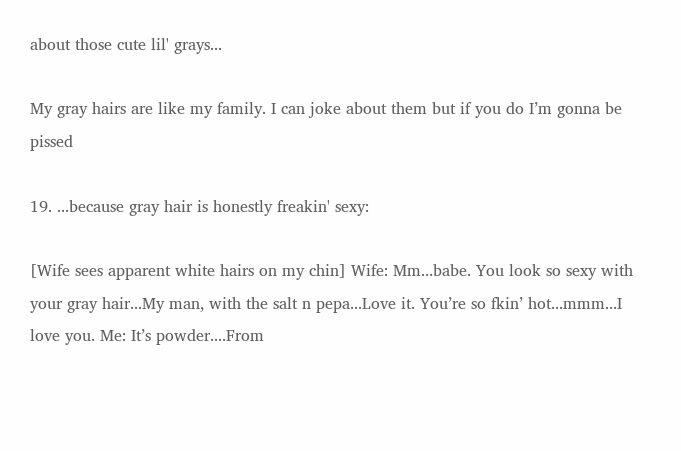about those cute lil' grays...

My gray hairs are like my family. I can joke about them but if you do I’m gonna be pissed

19. ...because gray hair is honestly freakin' sexy:

[Wife sees apparent white hairs on my chin] Wife: Mm...babe. You look so sexy with your gray hair...My man, with the salt n pepa...Love it. You’re so fkin’ hot...mmm...I love you. Me: It’s powder....From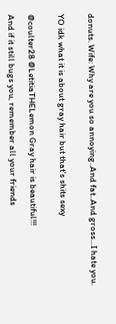donuts. Wife: Why are you so annoying..And fat..And gross...I hate you.


YO idk what it is about gray hair but that's shits sexy


@coulter28 @LetitiaTHELemon Gray hair is beautiful!!!

And if it still bugs you, remember all your friends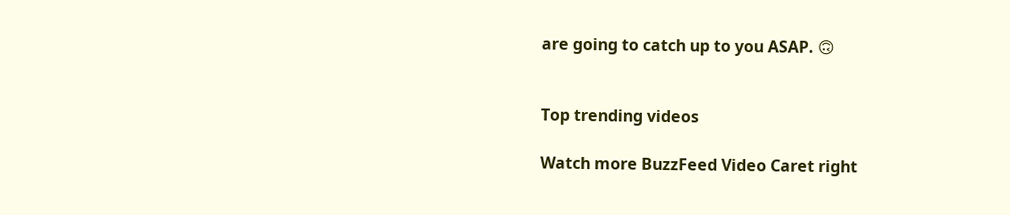are going to catch up to you ASAP. 🙃


Top trending videos

Watch more BuzzFeed Video Caret right